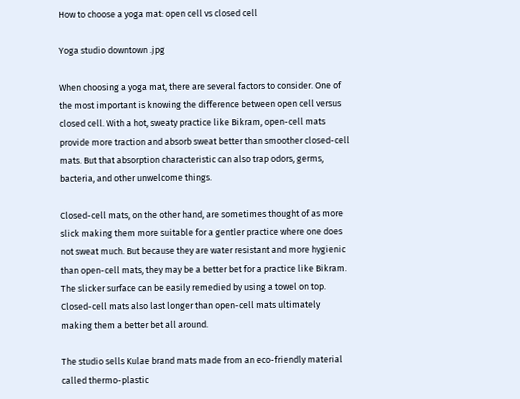How to choose a yoga mat: open cell vs closed cell

Yoga studio downtown .jpg

When choosing a yoga mat, there are several factors to consider. One of the most important is knowing the difference between open cell versus closed cell. With a hot, sweaty practice like Bikram, open-cell mats provide more traction and absorb sweat better than smoother closed-cell mats. But that absorption characteristic can also trap odors, germs, bacteria, and other unwelcome things.

Closed-cell mats, on the other hand, are sometimes thought of as more slick making them more suitable for a gentler practice where one does not sweat much. But because they are water resistant and more hygienic than open-cell mats, they may be a better bet for a practice like Bikram. The slicker surface can be easily remedied by using a towel on top. Closed-cell mats also last longer than open-cell mats ultimately making them a better bet all around.

The studio sells Kulae brand mats made from an eco-friendly material called thermo-plastic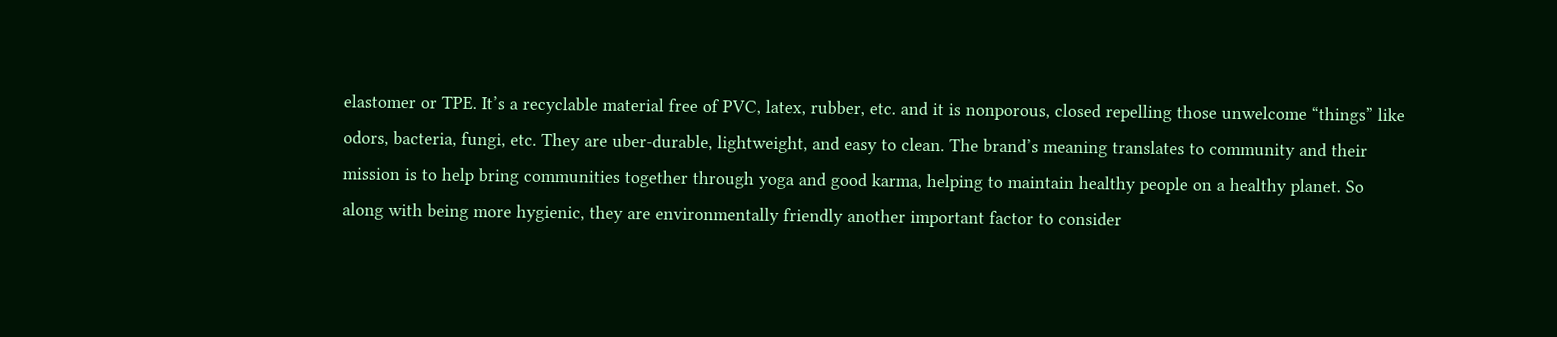elastomer or TPE. It’s a recyclable material free of PVC, latex, rubber, etc. and it is nonporous, closed repelling those unwelcome “things” like odors, bacteria, fungi, etc. They are uber-durable, lightweight, and easy to clean. The brand’s meaning translates to community and their mission is to help bring communities together through yoga and good karma, helping to maintain healthy people on a healthy planet. So along with being more hygienic, they are environmentally friendly another important factor to consider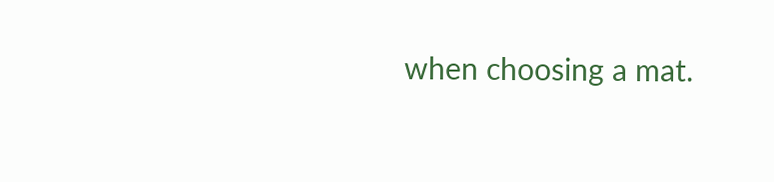when choosing a mat.